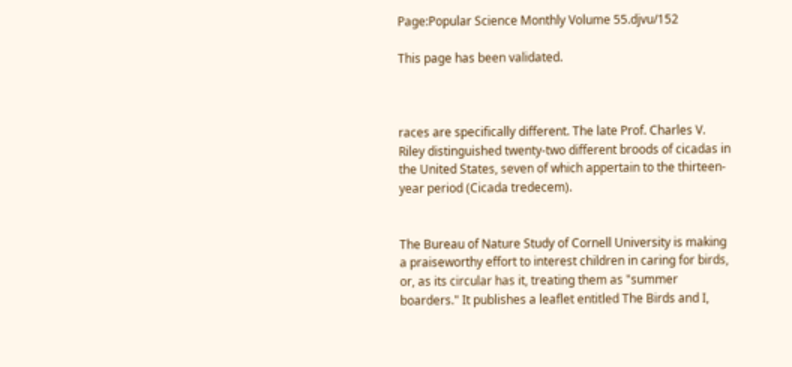Page:Popular Science Monthly Volume 55.djvu/152

This page has been validated.



races are specifically different. The late Prof. Charles V. Riley distinguished twenty-two different broods of cicadas in the United States, seven of which appertain to the thirteen-year period (Cicada tredecem).


The Bureau of Nature Study of Cornell University is making a praiseworthy effort to interest children in caring for birds, or, as its circular has it, treating them as "summer boarders." It publishes a leaflet entitled The Birds and I,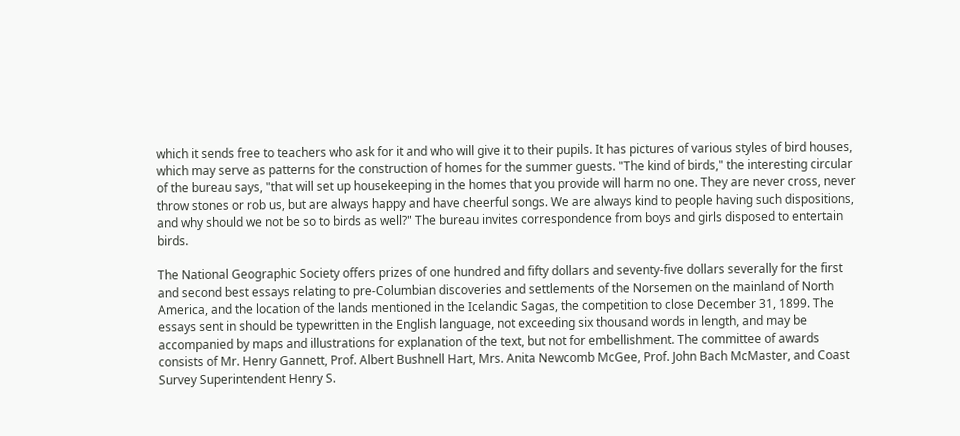which it sends free to teachers who ask for it and who will give it to their pupils. It has pictures of various styles of bird houses, which may serve as patterns for the construction of homes for the summer guests. "The kind of birds," the interesting circular of the bureau says, "that will set up housekeeping in the homes that you provide will harm no one. They are never cross, never throw stones or rob us, but are always happy and have cheerful songs. We are always kind to people having such dispositions, and why should we not be so to birds as well?" The bureau invites correspondence from boys and girls disposed to entertain birds.

The National Geographic Society offers prizes of one hundred and fifty dollars and seventy-five dollars severally for the first and second best essays relating to pre-Columbian discoveries and settlements of the Norsemen on the mainland of North America, and the location of the lands mentioned in the Icelandic Sagas, the competition to close December 31, 1899. The essays sent in should be typewritten in the English language, not exceeding six thousand words in length, and may be accompanied by maps and illustrations for explanation of the text, but not for embellishment. The committee of awards consists of Mr. Henry Gannett, Prof. Albert Bushnell Hart, Mrs. Anita Newcomb McGee, Prof. John Bach McMaster, and Coast Survey Superintendent Henry S.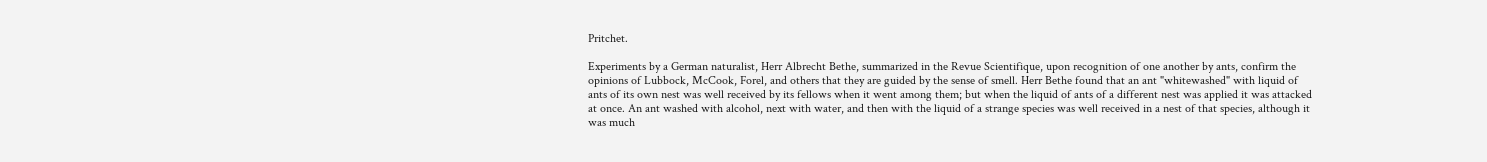Pritchet.

Experiments by a German naturalist, Herr Albrecht Bethe, summarized in the Revue Scientifique, upon recognition of one another by ants, confirm the opinions of Lubbock, McCook, Forel, and others that they are guided by the sense of smell. Herr Bethe found that an ant "whitewashed" with liquid of ants of its own nest was well received by its fellows when it went among them; but when the liquid of ants of a different nest was applied it was attacked at once. An ant washed with alcohol, next with water, and then with the liquid of a strange species was well received in a nest of that species, although it was much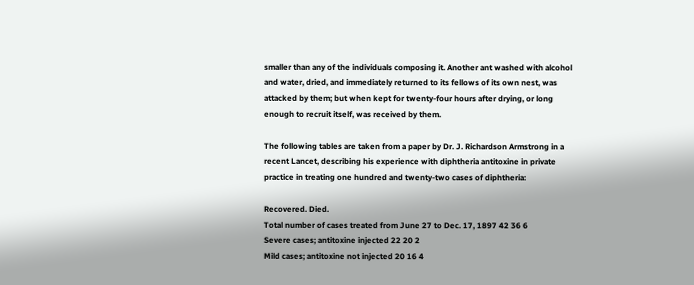smaller than any of the individuals composing it. Another ant washed with alcohol and water, dried, and immediately returned to its fellows of its own nest, was attacked by them; but when kept for twenty-four hours after drying, or long enough to recruit itself, was received by them.

The following tables are taken from a paper by Dr. J. Richardson Armstrong in a recent Lancet, describing his experience with diphtheria antitoxine in private practice in treating one hundred and twenty-two cases of diphtheria:

Recovered. Died.
Total number of cases treated from June 27 to Dec. 17, 1897 42 36 6
Severe cases; antitoxine injected 22 20 2
Mild cases; antitoxine not injected 20 16 4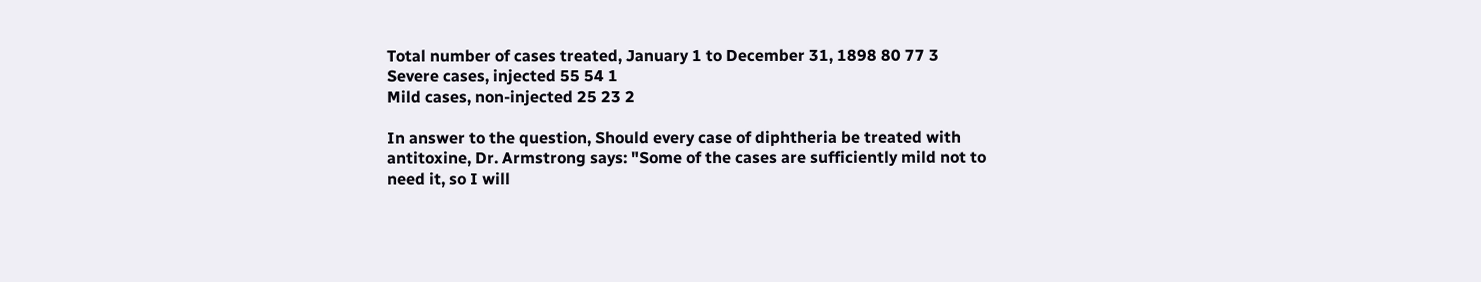Total number of cases treated, January 1 to December 31, 1898 80 77 3
Severe cases, injected 55 54 1
Mild cases, non-injected 25 23 2

In answer to the question, Should every case of diphtheria be treated with antitoxine, Dr. Armstrong says: "Some of the cases are sufficiently mild not to need it, so I will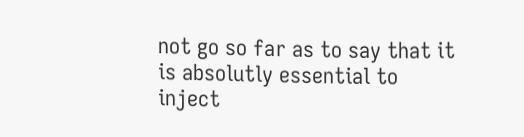not go so far as to say that it is absolutly essential to inject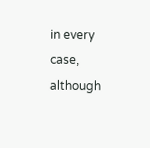in every case, although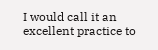I would call it an excellent practice to